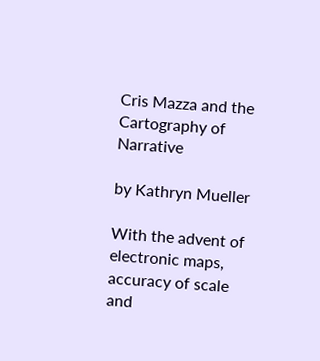Cris Mazza and the Cartography of Narrative

by Kathryn Mueller

With the advent of electronic maps, accuracy of scale and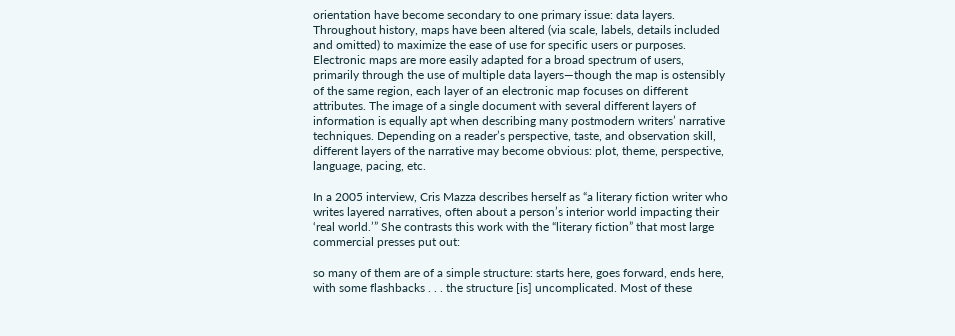orientation have become secondary to one primary issue: data layers. Throughout history, maps have been altered (via scale, labels, details included and omitted) to maximize the ease of use for specific users or purposes. Electronic maps are more easily adapted for a broad spectrum of users, primarily through the use of multiple data layers—though the map is ostensibly of the same region, each layer of an electronic map focuses on different attributes. The image of a single document with several different layers of information is equally apt when describing many postmodern writers’ narrative techniques. Depending on a reader’s perspective, taste, and observation skill, different layers of the narrative may become obvious: plot, theme, perspective, language, pacing, etc.

In a 2005 interview, Cris Mazza describes herself as “a literary fiction writer who writes layered narratives, often about a person’s interior world impacting their ‘real world.’” She contrasts this work with the “literary fiction” that most large commercial presses put out:

so many of them are of a simple structure: starts here, goes forward, ends here, with some flashbacks . . . the structure [is] uncomplicated. Most of these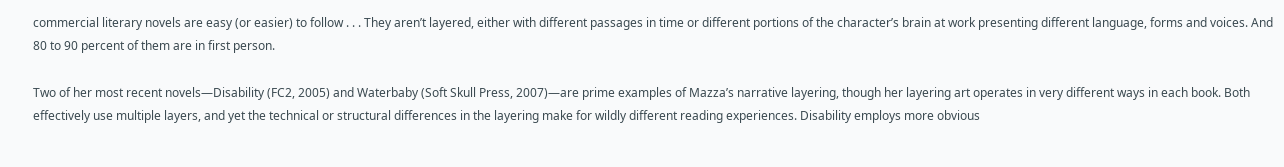commercial literary novels are easy (or easier) to follow . . . They aren’t layered, either with different passages in time or different portions of the character’s brain at work presenting different language, forms and voices. And 80 to 90 percent of them are in first person.

Two of her most recent novels—Disability (FC2, 2005) and Waterbaby (Soft Skull Press, 2007)—are prime examples of Mazza’s narrative layering, though her layering art operates in very different ways in each book. Both effectively use multiple layers, and yet the technical or structural differences in the layering make for wildly different reading experiences. Disability employs more obvious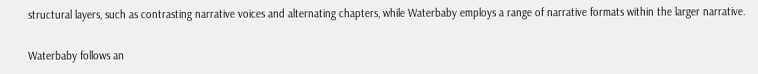structural layers, such as contrasting narrative voices and alternating chapters, while Waterbaby employs a range of narrative formats within the larger narrative.

Waterbaby follows an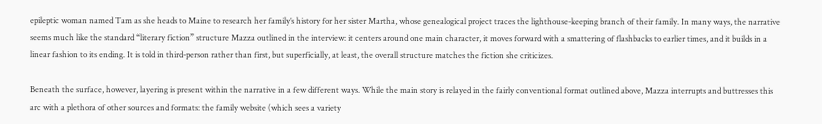epileptic woman named Tam as she heads to Maine to research her family’s history for her sister Martha, whose genealogical project traces the lighthouse-keeping branch of their family. In many ways, the narrative seems much like the standard “literary fiction” structure Mazza outlined in the interview: it centers around one main character, it moves forward with a smattering of flashbacks to earlier times, and it builds in a linear fashion to its ending. It is told in third-person rather than first, but superficially, at least, the overall structure matches the fiction she criticizes.

Beneath the surface, however, layering is present within the narrative in a few different ways. While the main story is relayed in the fairly conventional format outlined above, Mazza interrupts and buttresses this arc with a plethora of other sources and formats: the family website (which sees a variety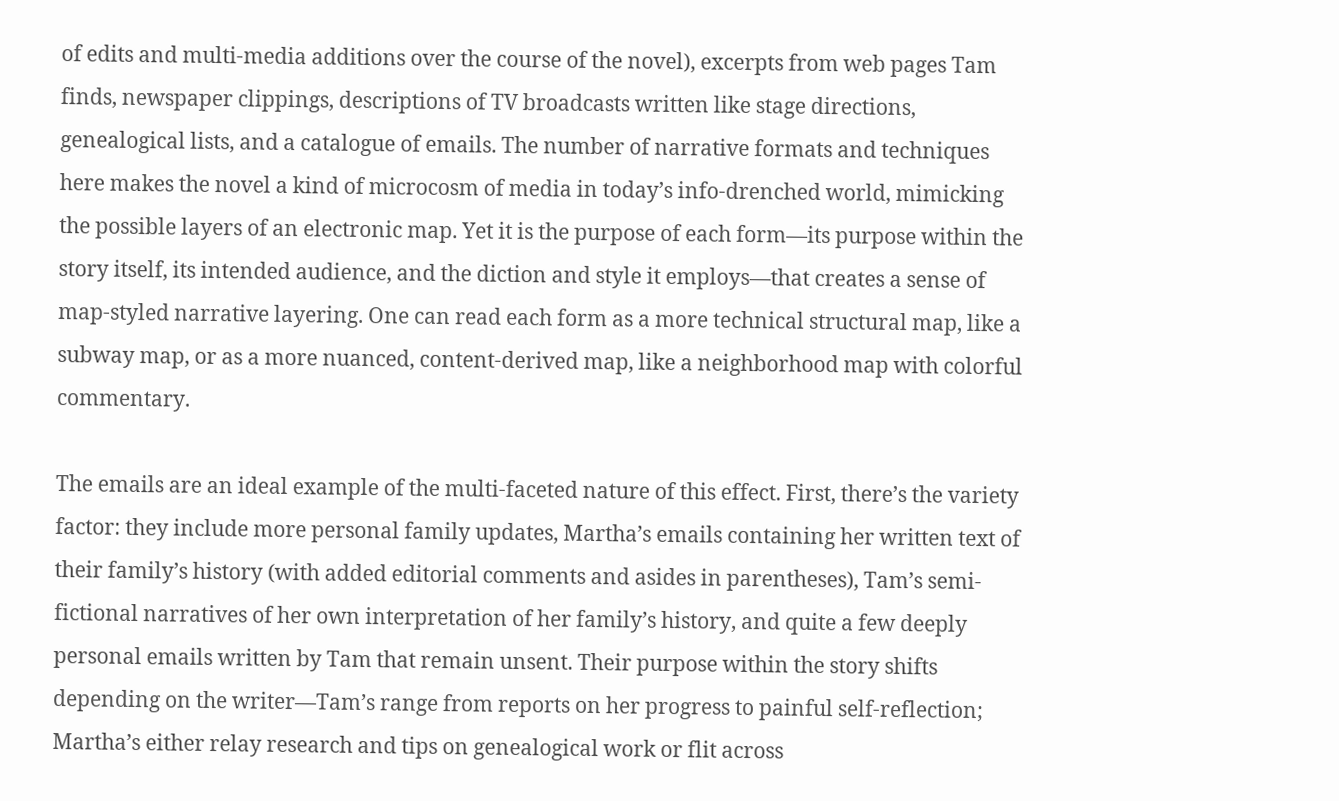of edits and multi-media additions over the course of the novel), excerpts from web pages Tam finds, newspaper clippings, descriptions of TV broadcasts written like stage directions, genealogical lists, and a catalogue of emails. The number of narrative formats and techniques here makes the novel a kind of microcosm of media in today’s info-drenched world, mimicking the possible layers of an electronic map. Yet it is the purpose of each form—its purpose within the story itself, its intended audience, and the diction and style it employs—that creates a sense of map-styled narrative layering. One can read each form as a more technical structural map, like a subway map, or as a more nuanced, content-derived map, like a neighborhood map with colorful commentary.

The emails are an ideal example of the multi-faceted nature of this effect. First, there’s the variety factor: they include more personal family updates, Martha’s emails containing her written text of their family’s history (with added editorial comments and asides in parentheses), Tam’s semi-fictional narratives of her own interpretation of her family’s history, and quite a few deeply personal emails written by Tam that remain unsent. Their purpose within the story shifts depending on the writer—Tam’s range from reports on her progress to painful self-reflection; Martha’s either relay research and tips on genealogical work or flit across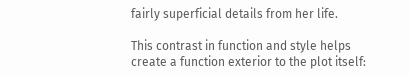fairly superficial details from her life.

This contrast in function and style helps create a function exterior to the plot itself: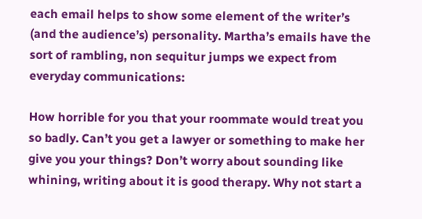each email helps to show some element of the writer’s (and the audience’s) personality. Martha’s emails have the sort of rambling, non sequitur jumps we expect from everyday communications:

How horrible for you that your roommate would treat you so badly. Can’t you get a lawyer or something to make her give you your things? Don’t worry about sounding like whining, writing about it is good therapy. Why not start a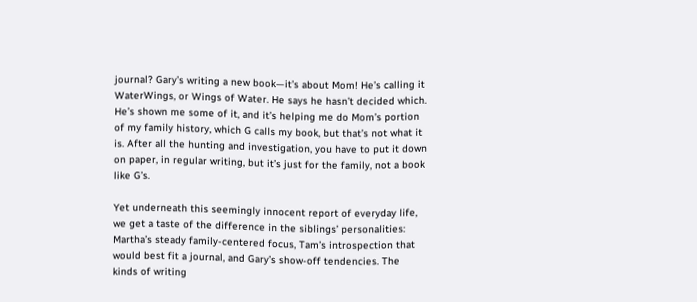journal? Gary’s writing a new book—it’s about Mom! He’s calling it WaterWings, or Wings of Water. He says he hasn’t decided which. He’s shown me some of it, and it’s helping me do Mom’s portion of my family history, which G calls my book, but that’s not what it is. After all the hunting and investigation, you have to put it down on paper, in regular writing, but it’s just for the family, not a book like G’s.

Yet underneath this seemingly innocent report of everyday life, we get a taste of the difference in the siblings’ personalities: Martha’s steady family-centered focus, Tam’s introspection that would best fit a journal, and Gary’s show-off tendencies. The kinds of writing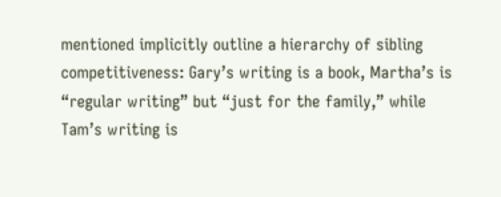mentioned implicitly outline a hierarchy of sibling competitiveness: Gary’s writing is a book, Martha’s is “regular writing” but “just for the family,” while Tam’s writing is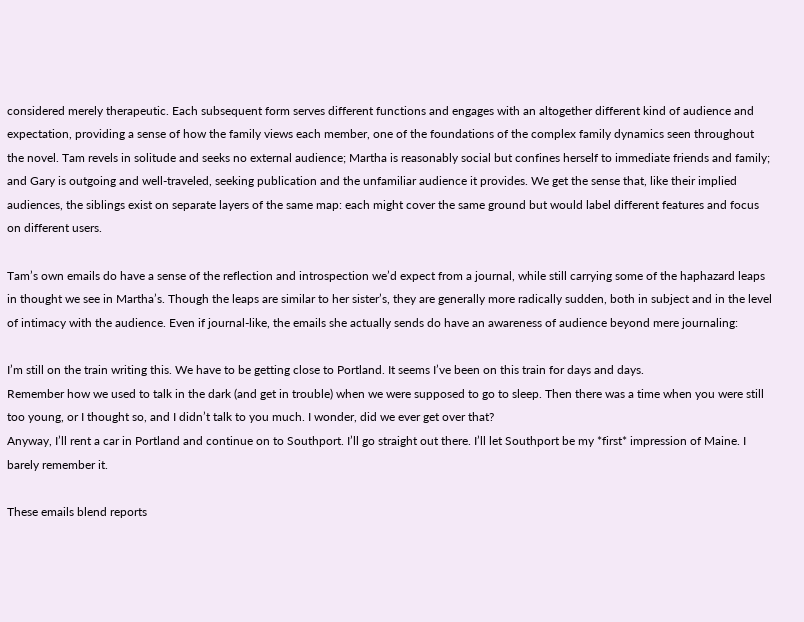considered merely therapeutic. Each subsequent form serves different functions and engages with an altogether different kind of audience and expectation, providing a sense of how the family views each member, one of the foundations of the complex family dynamics seen throughout the novel. Tam revels in solitude and seeks no external audience; Martha is reasonably social but confines herself to immediate friends and family; and Gary is outgoing and well-traveled, seeking publication and the unfamiliar audience it provides. We get the sense that, like their implied audiences, the siblings exist on separate layers of the same map: each might cover the same ground but would label different features and focus on different users.

Tam’s own emails do have a sense of the reflection and introspection we’d expect from a journal, while still carrying some of the haphazard leaps in thought we see in Martha’s. Though the leaps are similar to her sister’s, they are generally more radically sudden, both in subject and in the level of intimacy with the audience. Even if journal-like, the emails she actually sends do have an awareness of audience beyond mere journaling:

I’m still on the train writing this. We have to be getting close to Portland. It seems I’ve been on this train for days and days.
Remember how we used to talk in the dark (and get in trouble) when we were supposed to go to sleep. Then there was a time when you were still too young, or I thought so, and I didn’t talk to you much. I wonder, did we ever get over that?
Anyway, I’ll rent a car in Portland and continue on to Southport. I’ll go straight out there. I’ll let Southport be my *first* impression of Maine. I barely remember it.

These emails blend reports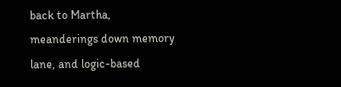back to Martha, meanderings down memory lane, and logic-based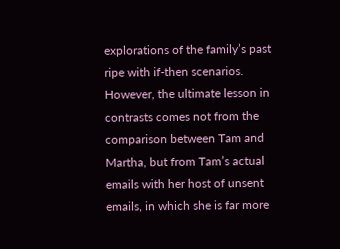explorations of the family’s past ripe with if-then scenarios. However, the ultimate lesson in contrasts comes not from the comparison between Tam and Martha, but from Tam’s actual emails with her host of unsent emails, in which she is far more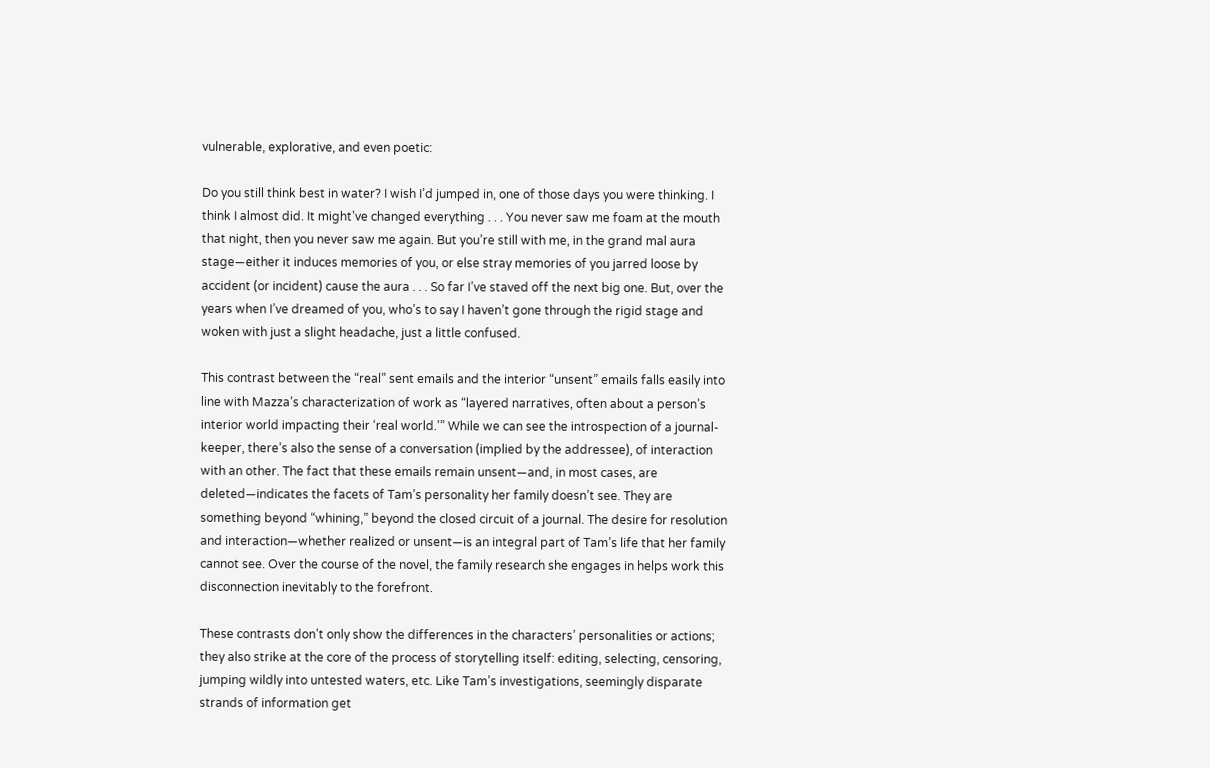vulnerable, explorative, and even poetic:

Do you still think best in water? I wish I’d jumped in, one of those days you were thinking. I think I almost did. It might’ve changed everything . . . You never saw me foam at the mouth that night, then you never saw me again. But you’re still with me, in the grand mal aura stage—either it induces memories of you, or else stray memories of you jarred loose by accident (or incident) cause the aura . . . So far I’ve staved off the next big one. But, over the years when I’ve dreamed of you, who’s to say I haven’t gone through the rigid stage and woken with just a slight headache, just a little confused.

This contrast between the “real” sent emails and the interior “unsent” emails falls easily into line with Mazza’s characterization of work as “layered narratives, often about a person’s interior world impacting their ‘real world.’” While we can see the introspection of a journal-keeper, there’s also the sense of a conversation (implied by the addressee), of interaction with an other. The fact that these emails remain unsent—and, in most cases, are deleted—indicates the facets of Tam’s personality her family doesn’t see. They are something beyond “whining,” beyond the closed circuit of a journal. The desire for resolution and interaction—whether realized or unsent—is an integral part of Tam’s life that her family cannot see. Over the course of the novel, the family research she engages in helps work this disconnection inevitably to the forefront.

These contrasts don’t only show the differences in the characters’ personalities or actions; they also strike at the core of the process of storytelling itself: editing, selecting, censoring, jumping wildly into untested waters, etc. Like Tam’s investigations, seemingly disparate strands of information get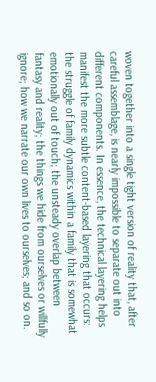woven together into a single tight version of reality that, after careful assemblage, is nearly impossible to separate out into different components. In essence, the technical layering helps manifest the more subtle content-based layering that occurs: the struggle of family dynamics within a family that is somewhat emotionally out of touch; the unsteady overlap between fantasy and reality; the things we hide from ourselves or willfully ignore; how we narrate our own lives to ourselves; and so on.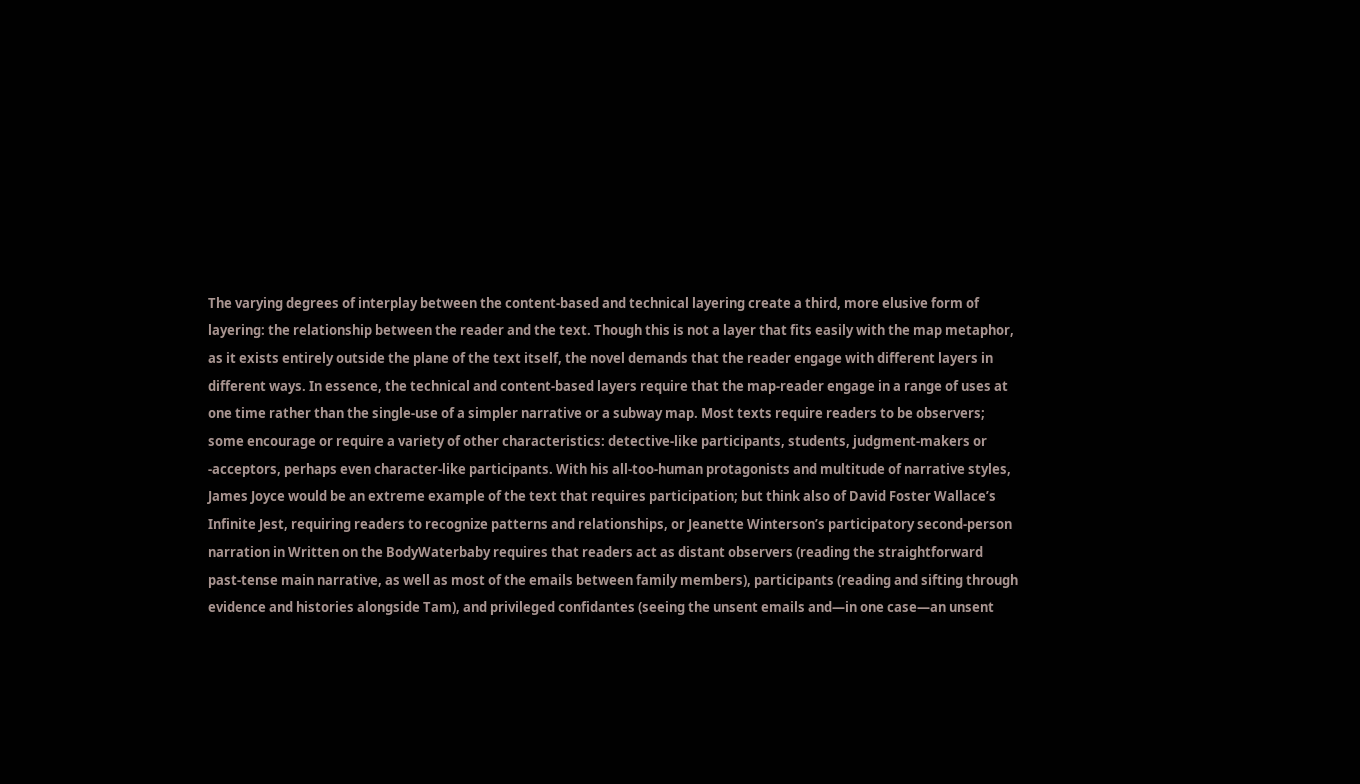The varying degrees of interplay between the content-based and technical layering create a third, more elusive form of layering: the relationship between the reader and the text. Though this is not a layer that fits easily with the map metaphor, as it exists entirely outside the plane of the text itself, the novel demands that the reader engage with different layers in different ways. In essence, the technical and content-based layers require that the map-reader engage in a range of uses at one time rather than the single-use of a simpler narrative or a subway map. Most texts require readers to be observers; some encourage or require a variety of other characteristics: detective-like participants, students, judgment-makers or -acceptors, perhaps even character-like participants. With his all-too-human protagonists and multitude of narrative styles, James Joyce would be an extreme example of the text that requires participation; but think also of David Foster Wallace’s Infinite Jest, requiring readers to recognize patterns and relationships, or Jeanette Winterson’s participatory second-person narration in Written on the BodyWaterbaby requires that readers act as distant observers (reading the straightforward past-tense main narrative, as well as most of the emails between family members), participants (reading and sifting through evidence and histories alongside Tam), and privileged confidantes (seeing the unsent emails and—in one case—an unsent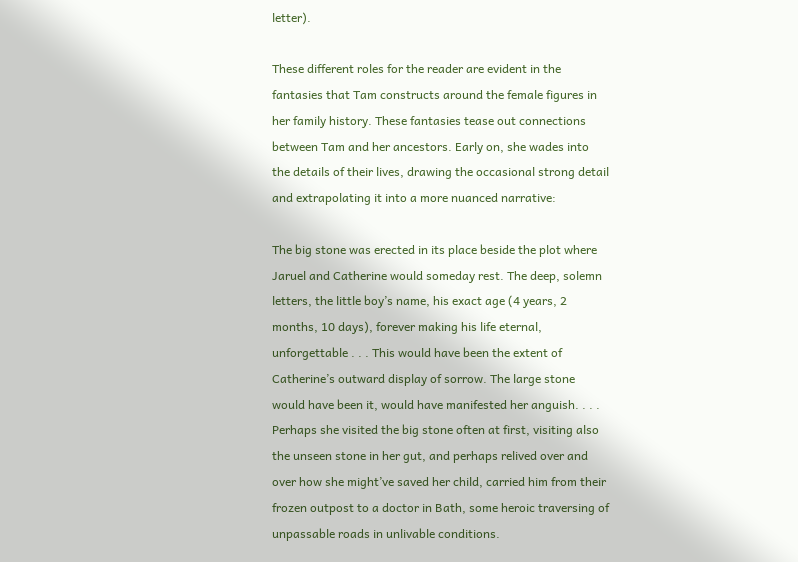letter).

These different roles for the reader are evident in the fantasies that Tam constructs around the female figures in her family history. These fantasies tease out connections between Tam and her ancestors. Early on, she wades into the details of their lives, drawing the occasional strong detail and extrapolating it into a more nuanced narrative:

The big stone was erected in its place beside the plot where Jaruel and Catherine would someday rest. The deep, solemn letters, the little boy’s name, his exact age (4 years, 2 months, 10 days), forever making his life eternal, unforgettable . . . This would have been the extent of Catherine’s outward display of sorrow. The large stone would have been it, would have manifested her anguish. . . . Perhaps she visited the big stone often at first, visiting also the unseen stone in her gut, and perhaps relived over and over how she might’ve saved her child, carried him from their frozen outpost to a doctor in Bath, some heroic traversing of unpassable roads in unlivable conditions.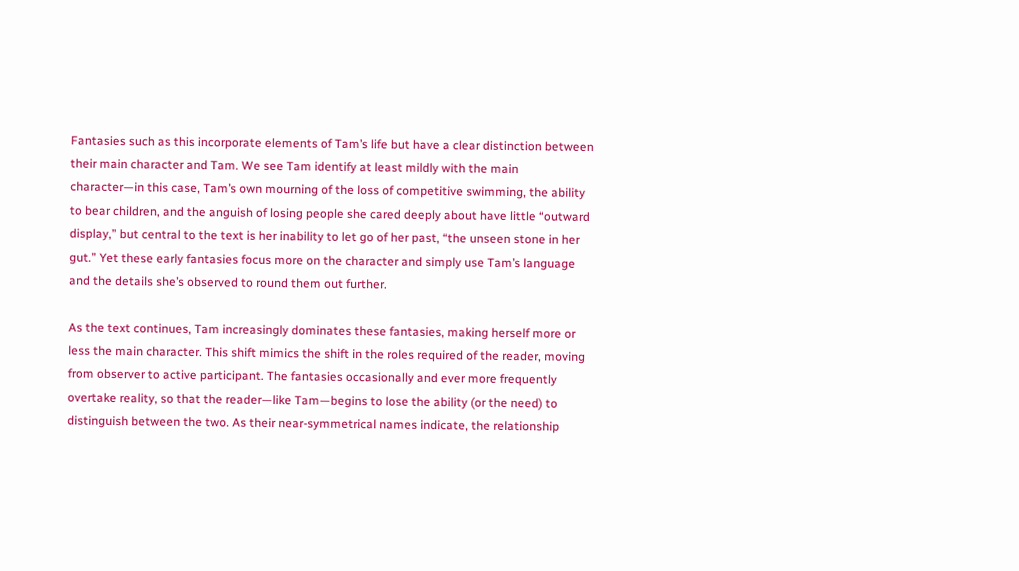Fantasies such as this incorporate elements of Tam’s life but have a clear distinction between their main character and Tam. We see Tam identify at least mildly with the main character—in this case, Tam’s own mourning of the loss of competitive swimming, the ability to bear children, and the anguish of losing people she cared deeply about have little “outward display,” but central to the text is her inability to let go of her past, “the unseen stone in her gut.” Yet these early fantasies focus more on the character and simply use Tam’s language and the details she’s observed to round them out further.

As the text continues, Tam increasingly dominates these fantasies, making herself more or less the main character. This shift mimics the shift in the roles required of the reader, moving from observer to active participant. The fantasies occasionally and ever more frequently overtake reality, so that the reader—like Tam—begins to lose the ability (or the need) to distinguish between the two. As their near-symmetrical names indicate, the relationship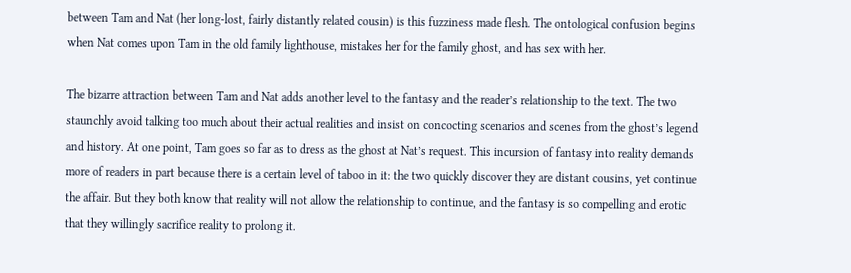between Tam and Nat (her long-lost, fairly distantly related cousin) is this fuzziness made flesh. The ontological confusion begins when Nat comes upon Tam in the old family lighthouse, mistakes her for the family ghost, and has sex with her.

The bizarre attraction between Tam and Nat adds another level to the fantasy and the reader’s relationship to the text. The two staunchly avoid talking too much about their actual realities and insist on concocting scenarios and scenes from the ghost’s legend and history. At one point, Tam goes so far as to dress as the ghost at Nat’s request. This incursion of fantasy into reality demands more of readers in part because there is a certain level of taboo in it: the two quickly discover they are distant cousins, yet continue the affair. But they both know that reality will not allow the relationship to continue, and the fantasy is so compelling and erotic that they willingly sacrifice reality to prolong it.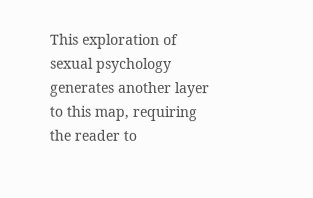This exploration of sexual psychology generates another layer to this map, requiring the reader to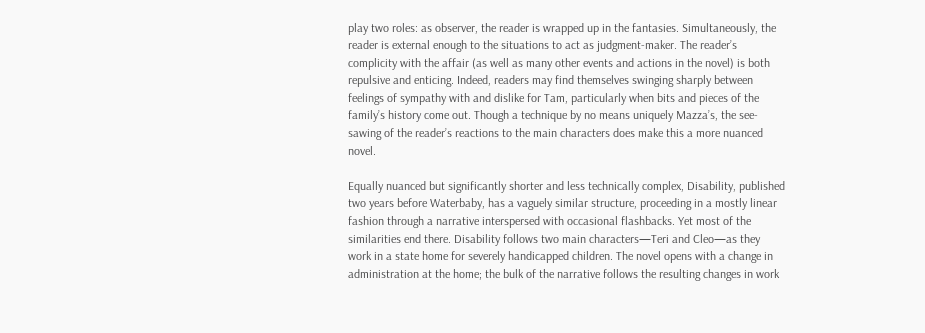play two roles: as observer, the reader is wrapped up in the fantasies. Simultaneously, the reader is external enough to the situations to act as judgment-maker. The reader’s complicity with the affair (as well as many other events and actions in the novel) is both repulsive and enticing. Indeed, readers may find themselves swinging sharply between feelings of sympathy with and dislike for Tam, particularly when bits and pieces of the family’s history come out. Though a technique by no means uniquely Mazza’s, the see-sawing of the reader’s reactions to the main characters does make this a more nuanced novel.

Equally nuanced but significantly shorter and less technically complex, Disability, published two years before Waterbaby, has a vaguely similar structure, proceeding in a mostly linear fashion through a narrative interspersed with occasional flashbacks. Yet most of the similarities end there. Disability follows two main characters—Teri and Cleo—as they work in a state home for severely handicapped children. The novel opens with a change in administration at the home; the bulk of the narrative follows the resulting changes in work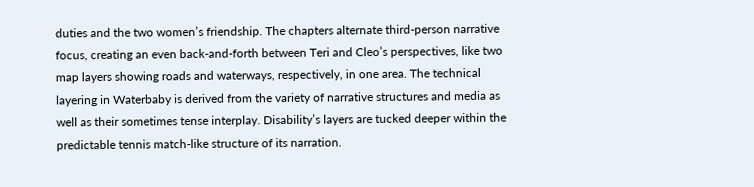duties and the two women’s friendship. The chapters alternate third-person narrative focus, creating an even back-and-forth between Teri and Cleo’s perspectives, like two map layers showing roads and waterways, respectively, in one area. The technical layering in Waterbaby is derived from the variety of narrative structures and media as well as their sometimes tense interplay. Disability’s layers are tucked deeper within the predictable tennis match-like structure of its narration.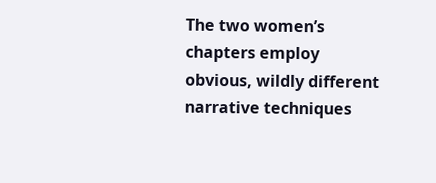The two women’s chapters employ obvious, wildly different narrative techniques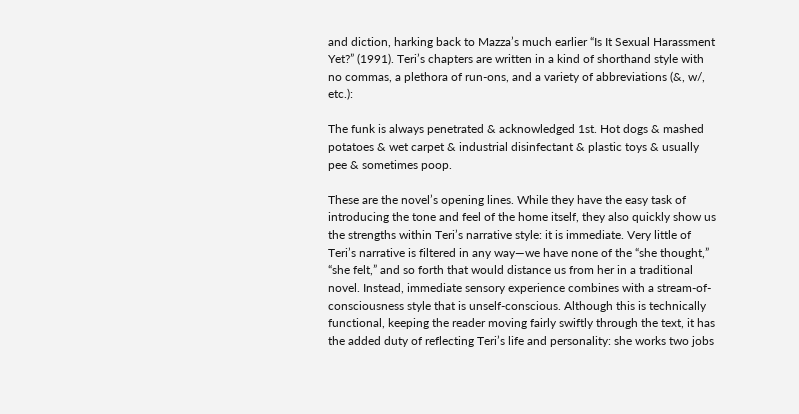and diction, harking back to Mazza’s much earlier “Is It Sexual Harassment Yet?” (1991). Teri’s chapters are written in a kind of shorthand style with no commas, a plethora of run-ons, and a variety of abbreviations (&, w/, etc.):

The funk is always penetrated & acknowledged 1st. Hot dogs & mashed potatoes & wet carpet & industrial disinfectant & plastic toys & usually pee & sometimes poop.

These are the novel’s opening lines. While they have the easy task of introducing the tone and feel of the home itself, they also quickly show us the strengths within Teri’s narrative style: it is immediate. Very little of Teri’s narrative is filtered in any way—we have none of the “she thought,” “she felt,” and so forth that would distance us from her in a traditional novel. Instead, immediate sensory experience combines with a stream-of-consciousness style that is unself-conscious. Although this is technically functional, keeping the reader moving fairly swiftly through the text, it has the added duty of reflecting Teri’s life and personality: she works two jobs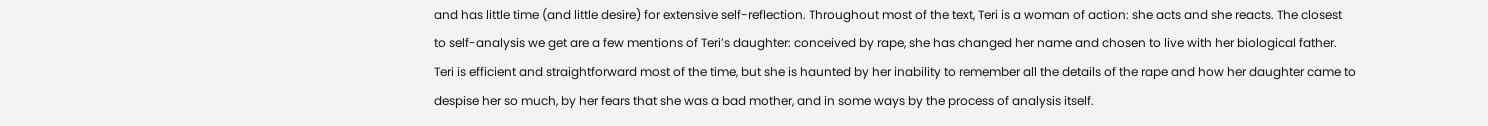and has little time (and little desire) for extensive self-reflection. Throughout most of the text, Teri is a woman of action: she acts and she reacts. The closest to self-analysis we get are a few mentions of Teri’s daughter: conceived by rape, she has changed her name and chosen to live with her biological father. Teri is efficient and straightforward most of the time, but she is haunted by her inability to remember all the details of the rape and how her daughter came to despise her so much, by her fears that she was a bad mother, and in some ways by the process of analysis itself.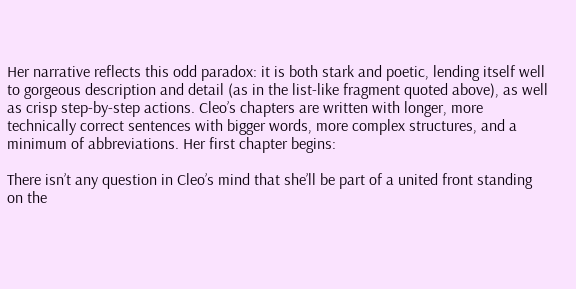Her narrative reflects this odd paradox: it is both stark and poetic, lending itself well to gorgeous description and detail (as in the list-like fragment quoted above), as well as crisp step-by-step actions. Cleo’s chapters are written with longer, more technically correct sentences with bigger words, more complex structures, and a minimum of abbreviations. Her first chapter begins:

There isn’t any question in Cleo’s mind that she’ll be part of a united front standing on the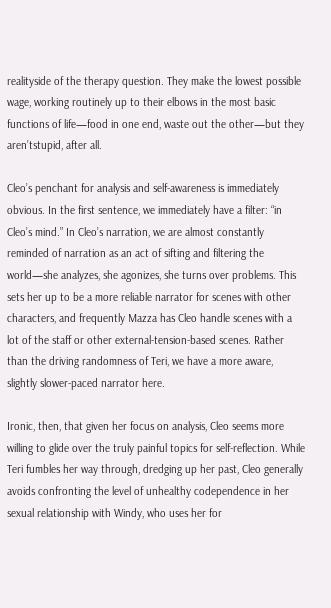realityside of the therapy question. They make the lowest possible wage, working routinely up to their elbows in the most basic functions of life—food in one end, waste out the other—but they aren’tstupid, after all.

Cleo’s penchant for analysis and self-awareness is immediately obvious. In the first sentence, we immediately have a filter: “in Cleo’s mind.” In Cleo’s narration, we are almost constantly reminded of narration as an act of sifting and filtering the world—she analyzes, she agonizes, she turns over problems. This sets her up to be a more reliable narrator for scenes with other characters, and frequently Mazza has Cleo handle scenes with a lot of the staff or other external-tension-based scenes. Rather than the driving randomness of Teri, we have a more aware, slightly slower-paced narrator here.

Ironic, then, that given her focus on analysis, Cleo seems more willing to glide over the truly painful topics for self-reflection. While Teri fumbles her way through, dredging up her past, Cleo generally avoids confronting the level of unhealthy codependence in her sexual relationship with Windy, who uses her for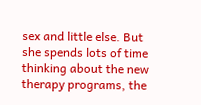sex and little else. But she spends lots of time thinking about the new therapy programs, the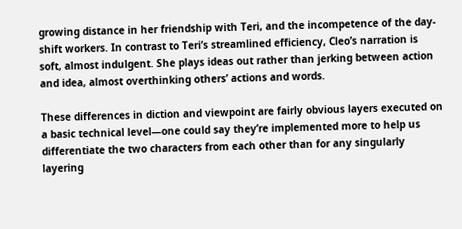growing distance in her friendship with Teri, and the incompetence of the day-shift workers. In contrast to Teri’s streamlined efficiency, Cleo’s narration is soft, almost indulgent. She plays ideas out rather than jerking between action and idea, almost overthinking others’ actions and words.

These differences in diction and viewpoint are fairly obvious layers executed on a basic technical level—one could say they’re implemented more to help us differentiate the two characters from each other than for any singularly layering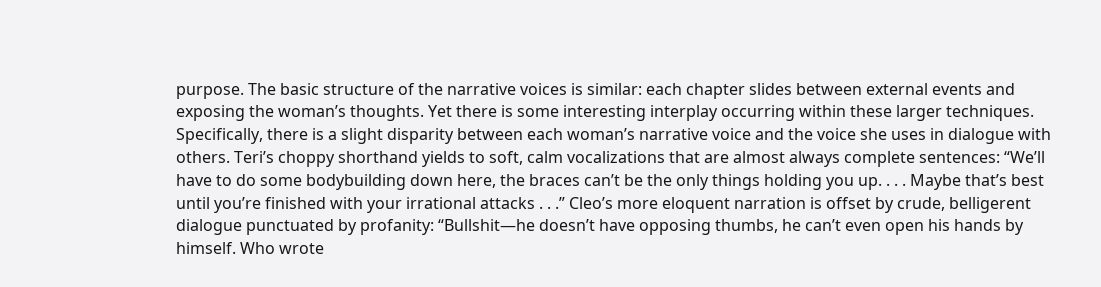purpose. The basic structure of the narrative voices is similar: each chapter slides between external events and exposing the woman’s thoughts. Yet there is some interesting interplay occurring within these larger techniques. Specifically, there is a slight disparity between each woman’s narrative voice and the voice she uses in dialogue with others. Teri’s choppy shorthand yields to soft, calm vocalizations that are almost always complete sentences: “We’ll have to do some bodybuilding down here, the braces can’t be the only things holding you up. . . . Maybe that’s best until you’re finished with your irrational attacks . . .” Cleo’s more eloquent narration is offset by crude, belligerent dialogue punctuated by profanity: “Bullshit—he doesn’t have opposing thumbs, he can’t even open his hands by himself. Who wrote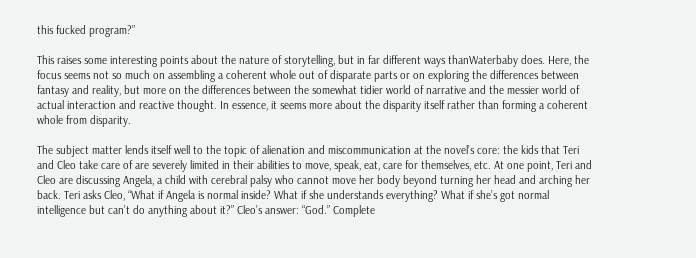this fucked program?”

This raises some interesting points about the nature of storytelling, but in far different ways thanWaterbaby does. Here, the focus seems not so much on assembling a coherent whole out of disparate parts or on exploring the differences between fantasy and reality, but more on the differences between the somewhat tidier world of narrative and the messier world of actual interaction and reactive thought. In essence, it seems more about the disparity itself rather than forming a coherent whole from disparity.

The subject matter lends itself well to the topic of alienation and miscommunication at the novel’s core: the kids that Teri and Cleo take care of are severely limited in their abilities to move, speak, eat, care for themselves, etc. At one point, Teri and Cleo are discussing Angela, a child with cerebral palsy who cannot move her body beyond turning her head and arching her back. Teri asks Cleo, “What if Angela is normal inside? What if she understands everything? What if she’s got normal intelligence but can’t do anything about it?” Cleo’s answer: “God.” Complete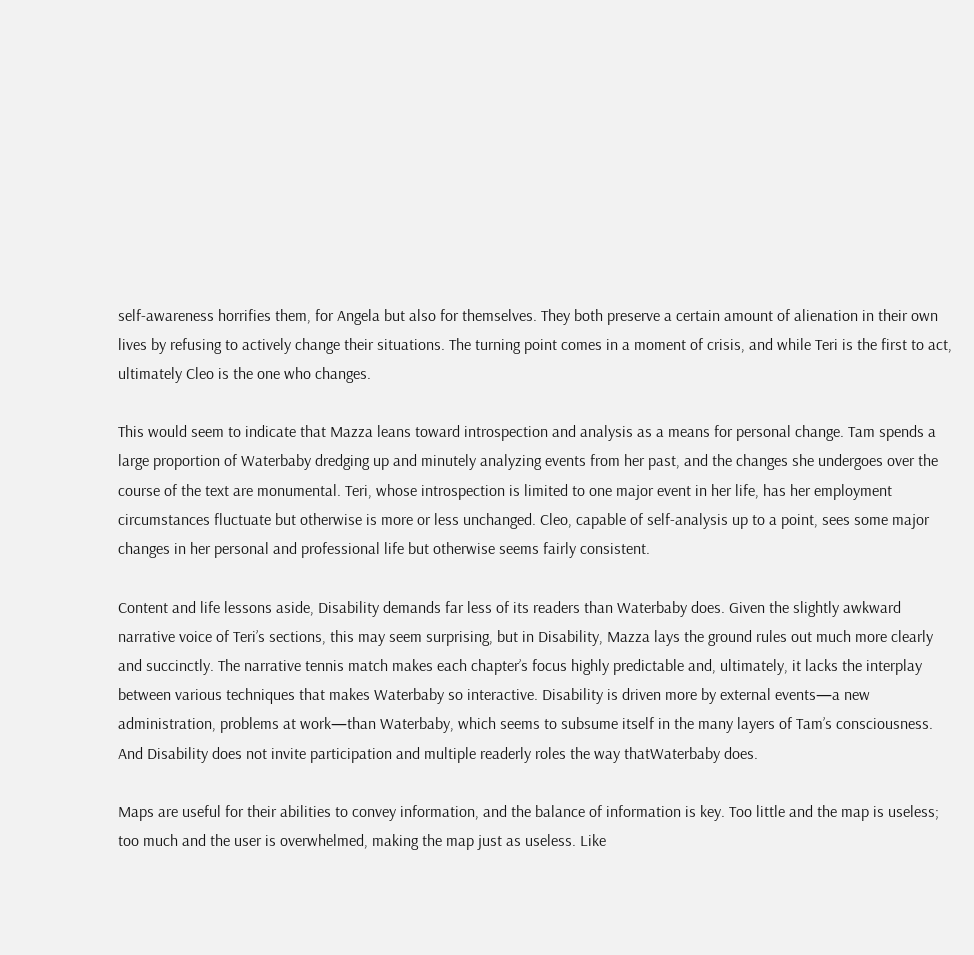self-awareness horrifies them, for Angela but also for themselves. They both preserve a certain amount of alienation in their own lives by refusing to actively change their situations. The turning point comes in a moment of crisis, and while Teri is the first to act, ultimately Cleo is the one who changes.

This would seem to indicate that Mazza leans toward introspection and analysis as a means for personal change. Tam spends a large proportion of Waterbaby dredging up and minutely analyzing events from her past, and the changes she undergoes over the course of the text are monumental. Teri, whose introspection is limited to one major event in her life, has her employment circumstances fluctuate but otherwise is more or less unchanged. Cleo, capable of self-analysis up to a point, sees some major changes in her personal and professional life but otherwise seems fairly consistent.

Content and life lessons aside, Disability demands far less of its readers than Waterbaby does. Given the slightly awkward narrative voice of Teri’s sections, this may seem surprising, but in Disability, Mazza lays the ground rules out much more clearly and succinctly. The narrative tennis match makes each chapter’s focus highly predictable and, ultimately, it lacks the interplay between various techniques that makes Waterbaby so interactive. Disability is driven more by external events—a new administration, problems at work—than Waterbaby, which seems to subsume itself in the many layers of Tam’s consciousness. And Disability does not invite participation and multiple readerly roles the way thatWaterbaby does.

Maps are useful for their abilities to convey information, and the balance of information is key. Too little and the map is useless; too much and the user is overwhelmed, making the map just as useless. Like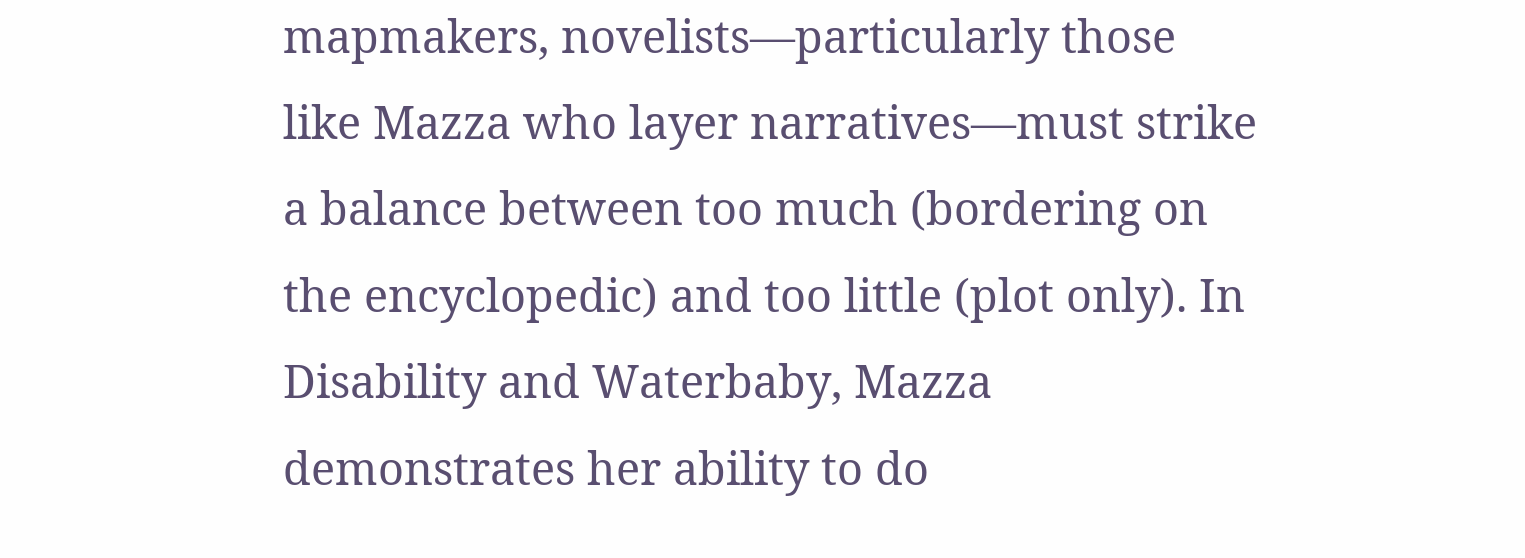mapmakers, novelists—particularly those like Mazza who layer narratives—must strike a balance between too much (bordering on the encyclopedic) and too little (plot only). In Disability and Waterbaby, Mazza demonstrates her ability to do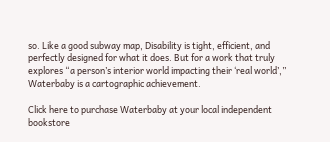so. Like a good subway map, Disability is tight, efficient, and perfectly designed for what it does. But for a work that truly explores “a person’s interior world impacting their ‘real world’,” Waterbaby is a cartographic achievement.

Click here to purchase Waterbaby at your local independent bookstore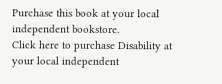Purchase this book at your local independent bookstore.
Click here to purchase Disability at your local independent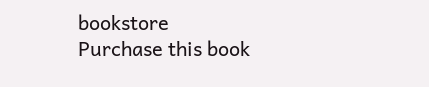bookstore
Purchase this book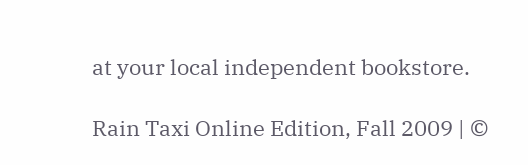at your local independent bookstore.

Rain Taxi Online Edition, Fall 2009 | ©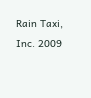Rain Taxi, Inc. 2009